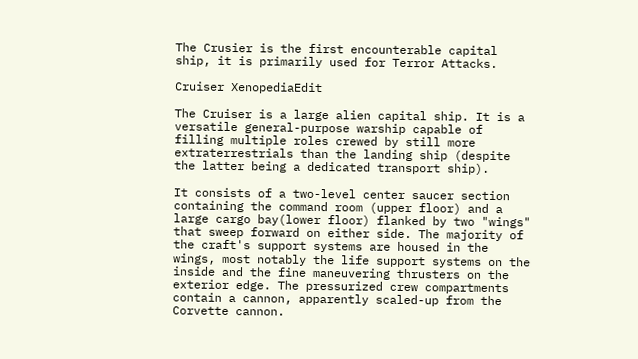The Crusier is the first encounterable capital ship, it is primarily used for Terror Attacks.

Cruiser XenopediaEdit

The Cruiser is a large alien capital ship. It is a versatile general-purpose warship capable of filling multiple roles crewed by still more extraterrestrials than the landing ship (despite the latter being a dedicated transport ship).

It consists of a two-level center saucer section containing the command room (upper floor) and a large cargo bay(lower floor) flanked by two "wings" that sweep forward on either side. The majority of the craft's support systems are housed in the wings, most notably the life support systems on the inside and the fine maneuvering thrusters on the exterior edge. The pressurized crew compartments contain a cannon, apparently scaled-up from the Corvette cannon.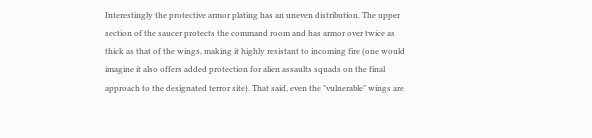Interestingly the protective armor plating has an uneven distribution. The upper section of the saucer protects the command room and has armor over twice as thick as that of the wings, making it highly resistant to incoming fire (one would imagine it also offers added protection for alien assaults squads on the final approach to the designated terror site). That said, even the "vulnerable" wings are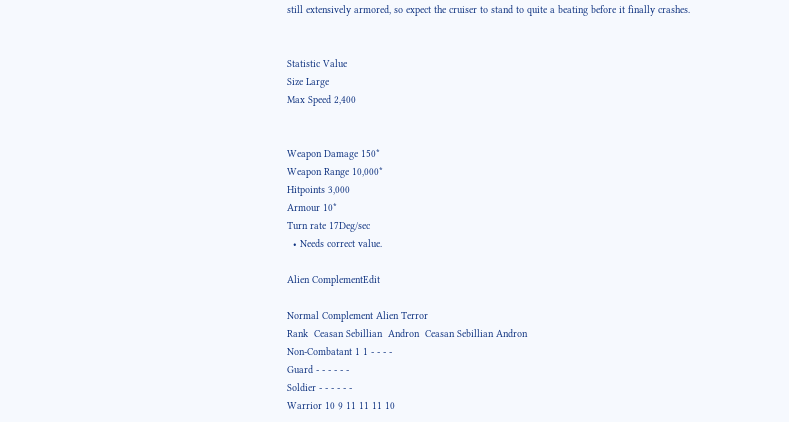still extensively armored, so expect the cruiser to stand to quite a beating before it finally crashes.


Statistic Value
Size Large
Max Speed 2,400


Weapon Damage 150*
Weapon Range 10,000*
Hitpoints 3,000
Armour 10*
Turn rate 17Deg/sec
  • Needs correct value.

Alien ComplementEdit

Normal Complement Alien Terror
Rank  Ceasan Sebillian  Andron  Ceasan Sebillian Andron
Non-Combatant 1 1 - - - -
Guard - - - - - -
Soldier - - - - - -
Warrior 10 9 11 11 11 10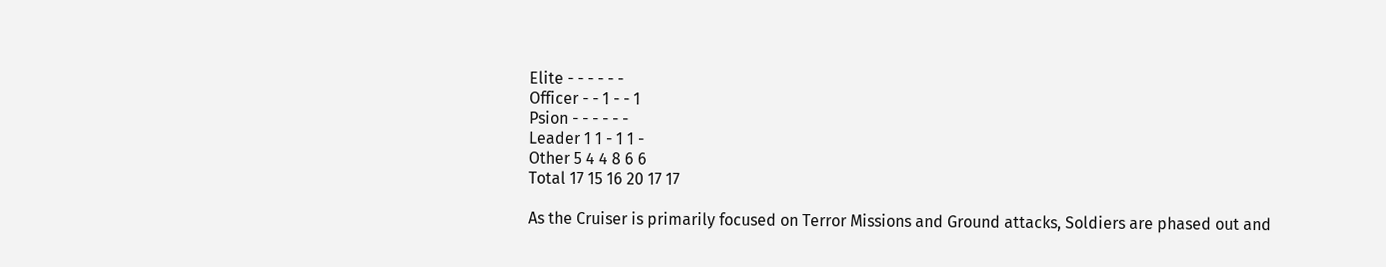Elite - - - - - -
Officer - - 1 - - 1
Psion - - - - - -
Leader 1 1 - 1 1 -
Other 5 4 4 8 6 6
Total 17 15 16 20 17 17

As the Cruiser is primarily focused on Terror Missions and Ground attacks, Soldiers are phased out and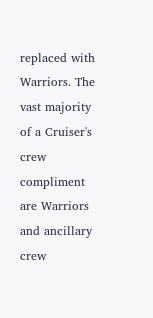replaced with Warriors. The vast majority of a Cruiser's crew compliment are Warriors and ancillary crew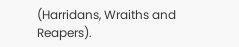(Harridans, Wraiths and Reapers).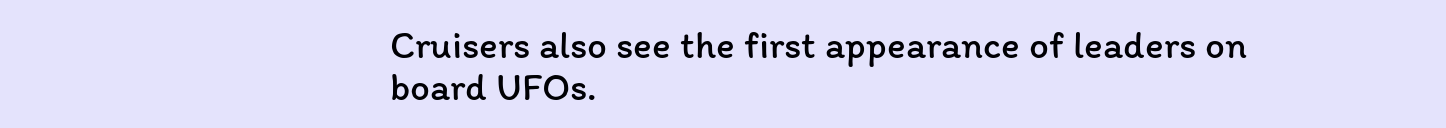Cruisers also see the first appearance of leaders on board UFOs.